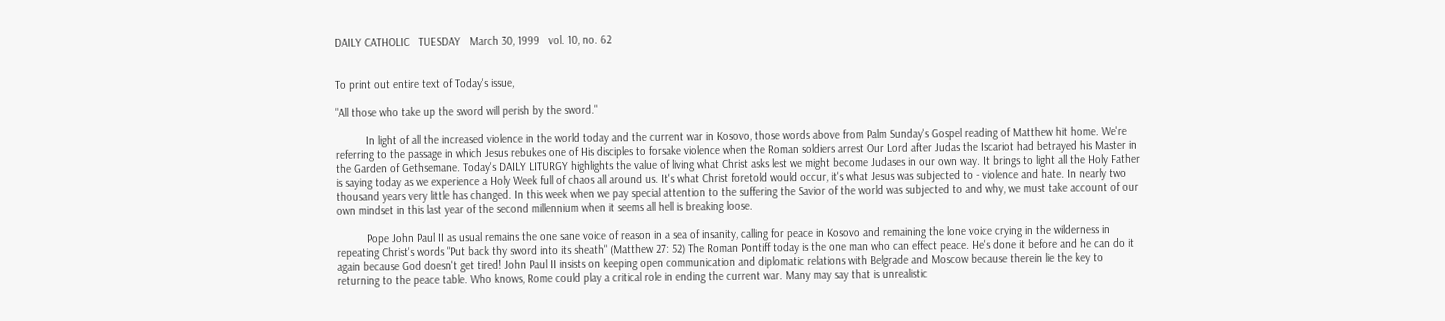DAILY CATHOLIC   TUESDAY   March 30, 1999   vol. 10, no. 62


To print out entire text of Today's issue,

"All those who take up the sword will perish by the sword."

          In light of all the increased violence in the world today and the current war in Kosovo, those words above from Palm Sunday's Gospel reading of Matthew hit home. We're referring to the passage in which Jesus rebukes one of His disciples to forsake violence when the Roman soldiers arrest Our Lord after Judas the Iscariot had betrayed his Master in the Garden of Gethsemane. Today's DAILY LITURGY highlights the value of living what Christ asks lest we might become Judases in our own way. It brings to light all the Holy Father is saying today as we experience a Holy Week full of chaos all around us. It's what Christ foretold would occur, it's what Jesus was subjected to - violence and hate. In nearly two thousand years very little has changed. In this week when we pay special attention to the suffering the Savior of the world was subjected to and why, we must take account of our own mindset in this last year of the second millennium when it seems all hell is breaking loose.

          Pope John Paul II as usual remains the one sane voice of reason in a sea of insanity, calling for peace in Kosovo and remaining the lone voice crying in the wilderness in repeating Christ's words "Put back thy sword into its sheath" (Matthew 27: 52) The Roman Pontiff today is the one man who can effect peace. He's done it before and he can do it again because God doesn't get tired! John Paul II insists on keeping open communication and diplomatic relations with Belgrade and Moscow because therein lie the key to returning to the peace table. Who knows, Rome could play a critical role in ending the current war. Many may say that is unrealistic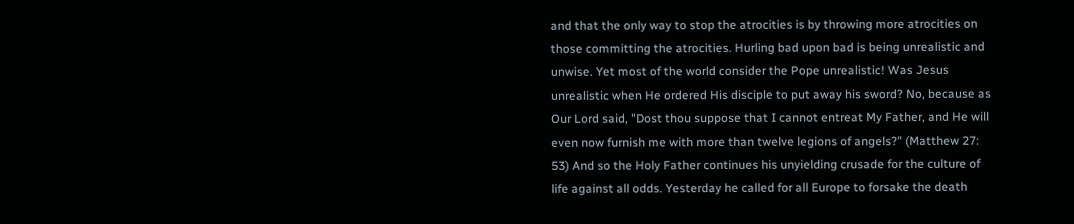and that the only way to stop the atrocities is by throwing more atrocities on those committing the atrocities. Hurling bad upon bad is being unrealistic and unwise. Yet most of the world consider the Pope unrealistic! Was Jesus unrealistic when He ordered His disciple to put away his sword? No, because as Our Lord said, "Dost thou suppose that I cannot entreat My Father, and He will even now furnish me with more than twelve legions of angels?" (Matthew 27: 53) And so the Holy Father continues his unyielding crusade for the culture of life against all odds. Yesterday he called for all Europe to forsake the death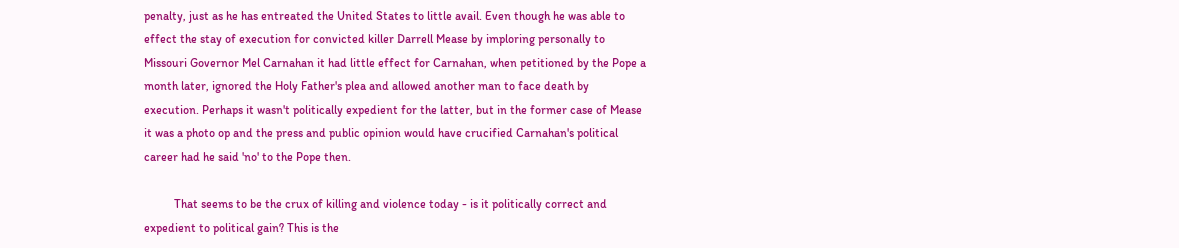penalty, just as he has entreated the United States to little avail. Even though he was able to effect the stay of execution for convicted killer Darrell Mease by imploring personally to Missouri Governor Mel Carnahan it had little effect for Carnahan, when petitioned by the Pope a month later, ignored the Holy Father's plea and allowed another man to face death by execution. Perhaps it wasn't politically expedient for the latter, but in the former case of Mease it was a photo op and the press and public opinion would have crucified Carnahan's political career had he said 'no' to the Pope then.

          That seems to be the crux of killing and violence today - is it politically correct and expedient to political gain? This is the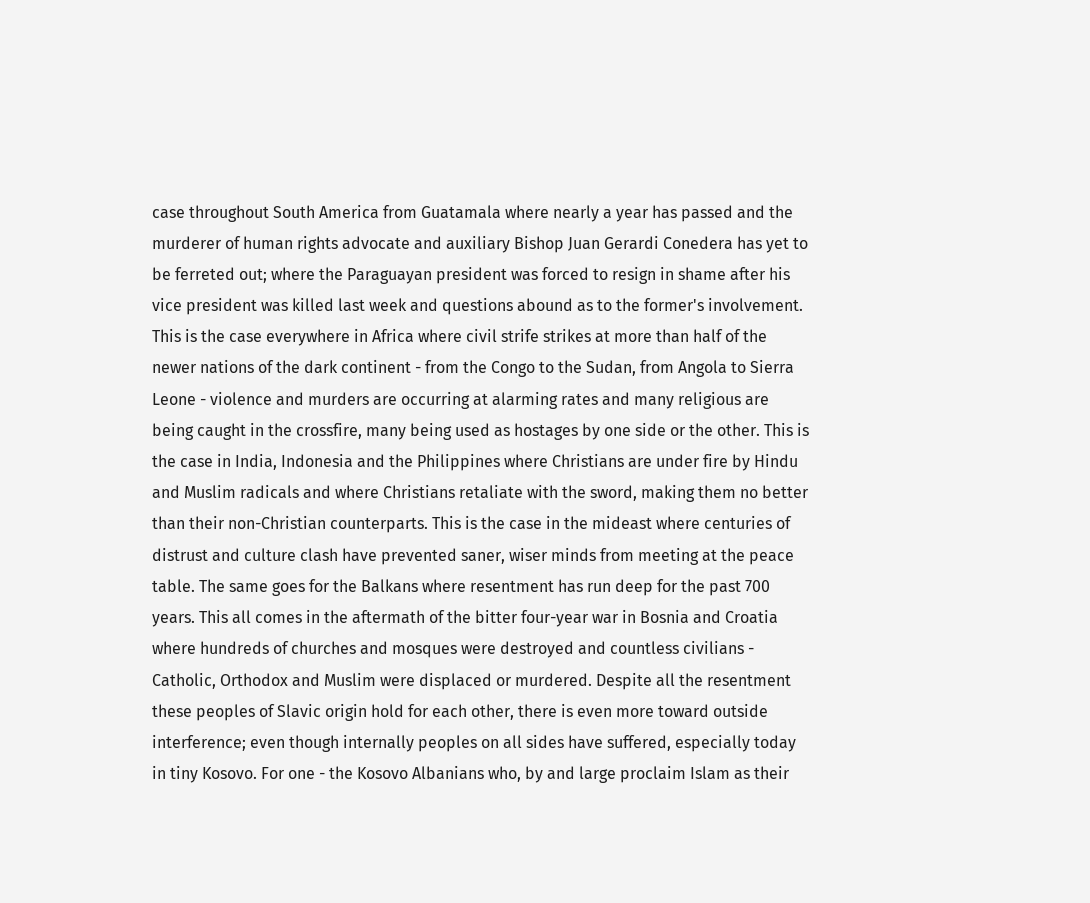case throughout South America from Guatamala where nearly a year has passed and the murderer of human rights advocate and auxiliary Bishop Juan Gerardi Conedera has yet to be ferreted out; where the Paraguayan president was forced to resign in shame after his vice president was killed last week and questions abound as to the former's involvement. This is the case everywhere in Africa where civil strife strikes at more than half of the newer nations of the dark continent - from the Congo to the Sudan, from Angola to Sierra Leone - violence and murders are occurring at alarming rates and many religious are being caught in the crossfire, many being used as hostages by one side or the other. This is the case in India, Indonesia and the Philippines where Christians are under fire by Hindu and Muslim radicals and where Christians retaliate with the sword, making them no better than their non-Christian counterparts. This is the case in the mideast where centuries of distrust and culture clash have prevented saner, wiser minds from meeting at the peace table. The same goes for the Balkans where resentment has run deep for the past 700 years. This all comes in the aftermath of the bitter four-year war in Bosnia and Croatia where hundreds of churches and mosques were destroyed and countless civilians - Catholic, Orthodox and Muslim were displaced or murdered. Despite all the resentment these peoples of Slavic origin hold for each other, there is even more toward outside interference; even though internally peoples on all sides have suffered, especially today in tiny Kosovo. For one - the Kosovo Albanians who, by and large proclaim Islam as their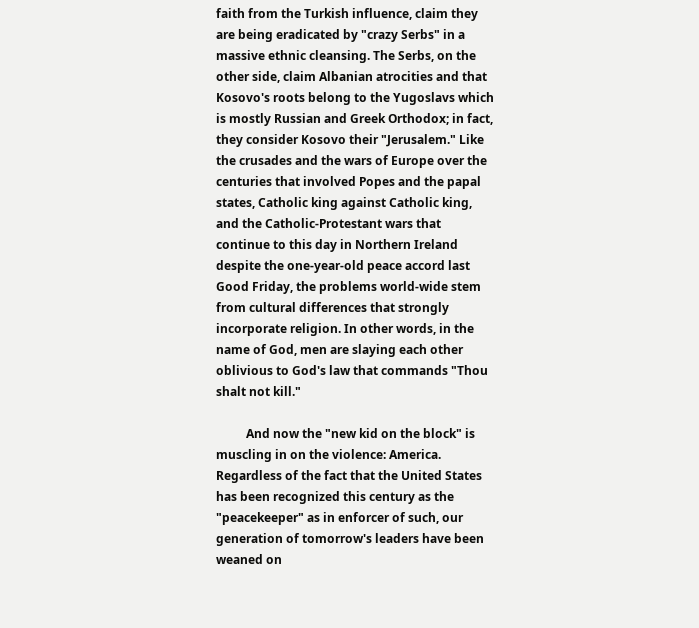faith from the Turkish influence, claim they are being eradicated by "crazy Serbs" in a massive ethnic cleansing. The Serbs, on the other side, claim Albanian atrocities and that Kosovo's roots belong to the Yugoslavs which is mostly Russian and Greek Orthodox; in fact, they consider Kosovo their "Jerusalem." Like the crusades and the wars of Europe over the centuries that involved Popes and the papal states, Catholic king against Catholic king, and the Catholic-Protestant wars that continue to this day in Northern Ireland despite the one-year-old peace accord last Good Friday, the problems world-wide stem from cultural differences that strongly incorporate religion. In other words, in the name of God, men are slaying each other oblivious to God's law that commands "Thou shalt not kill."

          And now the "new kid on the block" is muscling in on the violence: America. Regardless of the fact that the United States has been recognized this century as the "peacekeeper" as in enforcer of such, our generation of tomorrow's leaders have been weaned on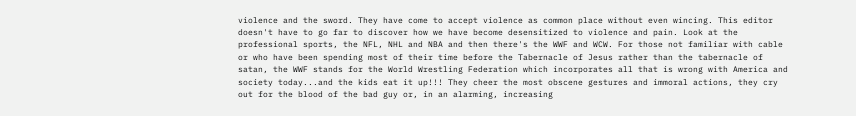violence and the sword. They have come to accept violence as common place without even wincing. This editor doesn't have to go far to discover how we have become desensitized to violence and pain. Look at the professional sports, the NFL, NHL and NBA and then there's the WWF and WCW. For those not familiar with cable or who have been spending most of their time before the Tabernacle of Jesus rather than the tabernacle of satan, the WWF stands for the World Wrestling Federation which incorporates all that is wrong with America and society today...and the kids eat it up!!! They cheer the most obscene gestures and immoral actions, they cry out for the blood of the bad guy or, in an alarming, increasing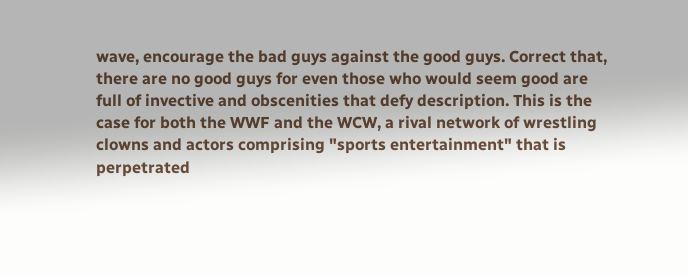wave, encourage the bad guys against the good guys. Correct that, there are no good guys for even those who would seem good are full of invective and obscenities that defy description. This is the case for both the WWF and the WCW, a rival network of wrestling clowns and actors comprising "sports entertainment" that is perpetrated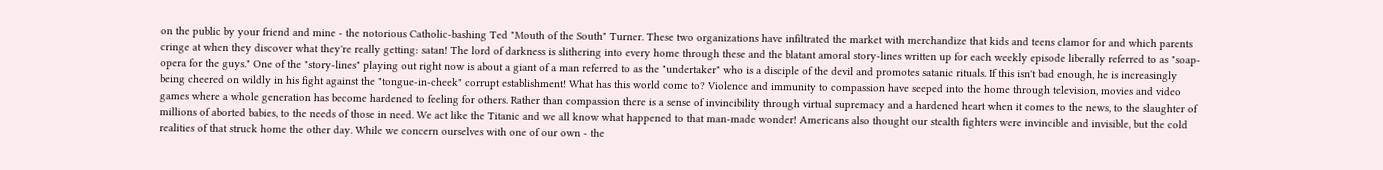on the public by your friend and mine - the notorious Catholic-bashing Ted "Mouth of the South" Turner. These two organizations have infiltrated the market with merchandize that kids and teens clamor for and which parents cringe at when they discover what they're really getting: satan! The lord of darkness is slithering into every home through these and the blatant amoral story-lines written up for each weekly episode liberally referred to as "soap-opera for the guys." One of the "story-lines" playing out right now is about a giant of a man referred to as the "undertaker" who is a disciple of the devil and promotes satanic rituals. If this isn't bad enough, he is increasingly being cheered on wildly in his fight against the "tongue-in-cheek" corrupt establishment! What has this world come to? Violence and immunity to compassion have seeped into the home through television, movies and video games where a whole generation has become hardened to feeling for others. Rather than compassion there is a sense of invincibility through virtual supremacy and a hardened heart when it comes to the news, to the slaughter of millions of aborted babies, to the needs of those in need. We act like the Titanic and we all know what happened to that man-made wonder! Americans also thought our stealth fighters were invincible and invisible, but the cold realities of that struck home the other day. While we concern ourselves with one of our own - the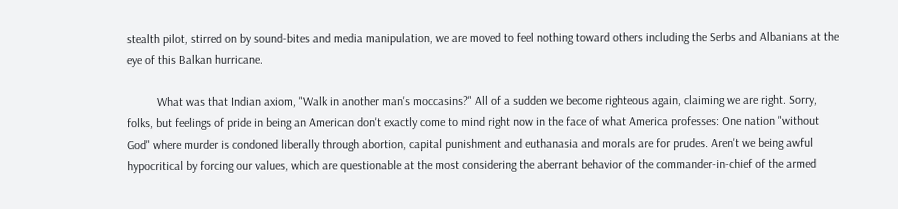stealth pilot, stirred on by sound-bites and media manipulation, we are moved to feel nothing toward others including the Serbs and Albanians at the eye of this Balkan hurricane.

          What was that Indian axiom, "Walk in another man's moccasins?" All of a sudden we become righteous again, claiming we are right. Sorry, folks, but feelings of pride in being an American don't exactly come to mind right now in the face of what America professes: One nation "without God" where murder is condoned liberally through abortion, capital punishment and euthanasia and morals are for prudes. Aren't we being awful hypocritical by forcing our values, which are questionable at the most considering the aberrant behavior of the commander-in-chief of the armed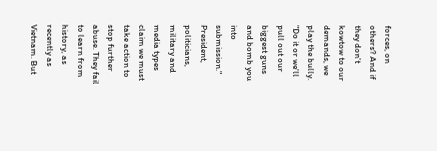forces, on others? And if they don't kowtow to our demands, we play the bully. "Do it or we'll pull out our biggest guns and bomb you into submission." President, politicians, military and media types claim we must take action to stop further abuse. They fail to learn from history, as recently as Vietnam. But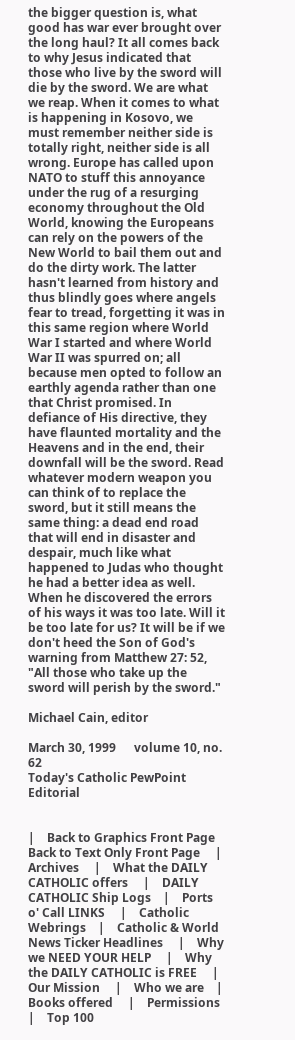the bigger question is, what good has war ever brought over the long haul? It all comes back to why Jesus indicated that those who live by the sword will die by the sword. We are what we reap. When it comes to what is happening in Kosovo, we must remember neither side is totally right, neither side is all wrong. Europe has called upon NATO to stuff this annoyance under the rug of a resurging economy throughout the Old World, knowing the Europeans can rely on the powers of the New World to bail them out and do the dirty work. The latter hasn't learned from history and thus blindly goes where angels fear to tread, forgetting it was in this same region where World War I started and where World War II was spurred on; all because men opted to follow an earthly agenda rather than one that Christ promised. In defiance of His directive, they have flaunted mortality and the Heavens and in the end, their downfall will be the sword. Read whatever modern weapon you can think of to replace the sword, but it still means the same thing: a dead end road that will end in disaster and despair, much like what happened to Judas who thought he had a better idea as well. When he discovered the errors of his ways it was too late. Will it be too late for us? It will be if we don't heed the Son of God's warning from Matthew 27: 52, "All those who take up the sword will perish by the sword."

Michael Cain, editor

March 30, 1999      volume 10, no. 62
Today's Catholic PewPoint Editorial


|    Back to Graphics Front Page     Back to Text Only Front Page     |    Archives     |    What the DAILY CATHOLIC offers     |    DAILY CATHOLIC Ship Logs    |    Ports o' Call LINKS     |    Catholic Webrings    |    Catholic & World News Ticker Headlines     |    Why we NEED YOUR HELP     |    Why the DAILY CATHOLIC is FREE     |    Our Mission     |    Who we are    |    Books offered     |    Permissions     |    Top 100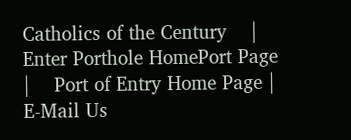Catholics of the Century    |    Enter Porthole HomePort Page    |    Port of Entry Home Page |    E-Mail Us